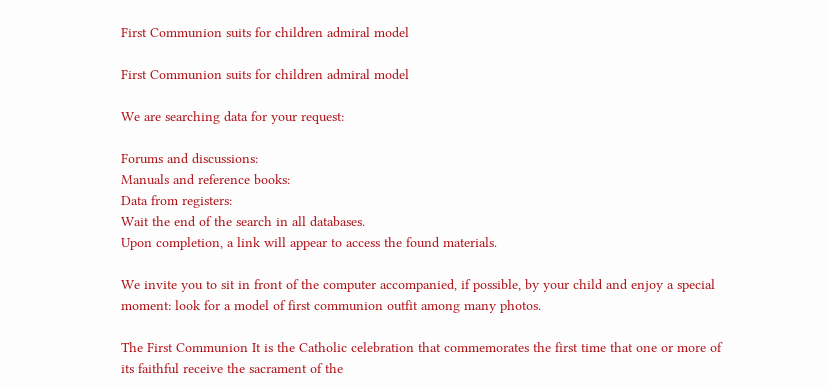First Communion suits for children admiral model

First Communion suits for children admiral model

We are searching data for your request:

Forums and discussions:
Manuals and reference books:
Data from registers:
Wait the end of the search in all databases.
Upon completion, a link will appear to access the found materials.

We invite you to sit in front of the computer accompanied, if possible, by your child and enjoy a special moment: look for a model of first communion outfit among many photos.

The First Communion It is the Catholic celebration that commemorates the first time that one or more of its faithful receive the sacrament of the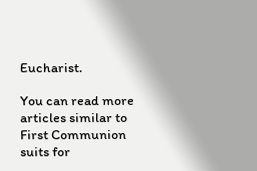Eucharist.

You can read more articles similar to First Communion suits for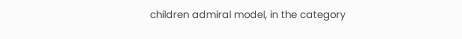children admiral model, in the category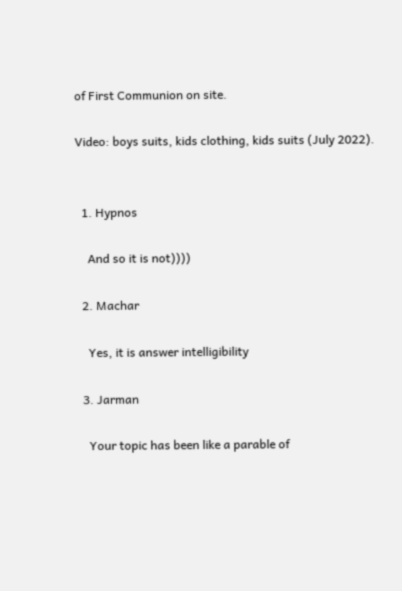of First Communion on site.

Video: boys suits, kids clothing, kids suits (July 2022).


  1. Hypnos

    And so it is not))))

  2. Machar

    Yes, it is answer intelligibility

  3. Jarman

    Your topic has been like a parable of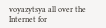voyazytsya all over the Internet for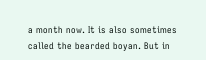a month now. It is also sometimes called the bearded boyan. But in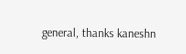general, thanks kaneshn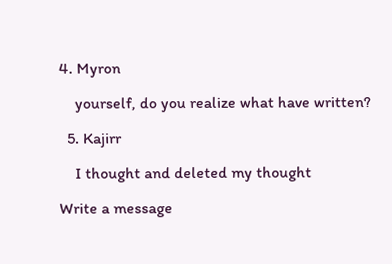4. Myron

    yourself, do you realize what have written?

  5. Kajirr

    I thought and deleted my thought

Write a message